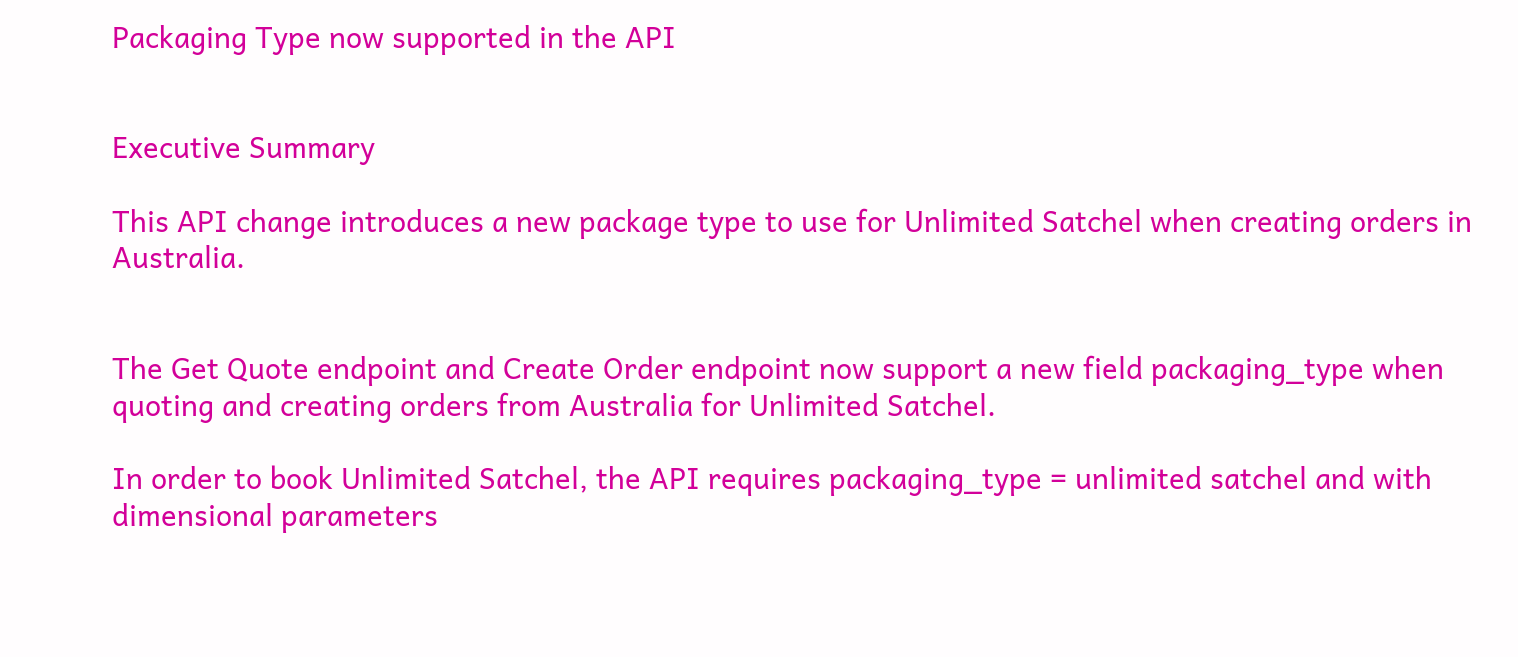Packaging Type now supported in the API


Executive Summary

This API change introduces a new package type to use for Unlimited Satchel when creating orders in Australia.


The Get Quote endpoint and Create Order endpoint now support a new field packaging_type when quoting and creating orders from Australia for Unlimited Satchel.

In order to book Unlimited Satchel, the API requires packaging_type = unlimited satchel and with dimensional parameters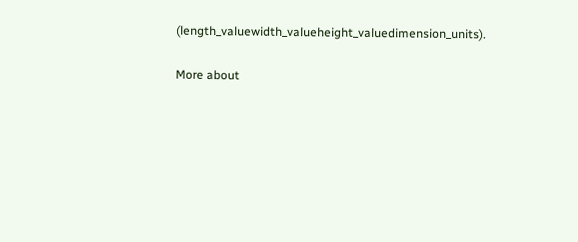(length_valuewidth_valueheight_valuedimension_units).

More about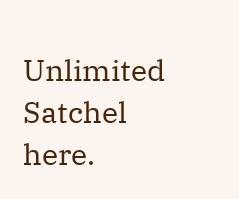Unlimited Satchel here.